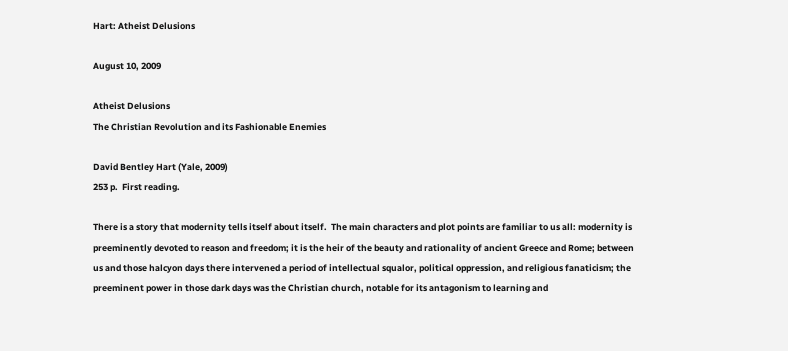Hart: Atheist Delusions

August 10, 2009

Atheist Delusions
The Christian Revolution and its Fashionable Enemies

David Bentley Hart (Yale, 2009)
253 p.  First reading.

There is a story that modernity tells itself about itself.  The main characters and plot points are familiar to us all: modernity is preeminently devoted to reason and freedom; it is the heir of the beauty and rationality of ancient Greece and Rome; between us and those halcyon days there intervened a period of intellectual squalor, political oppression, and religious fanaticism; the preeminent power in those dark days was the Christian church, notable for its antagonism to learning and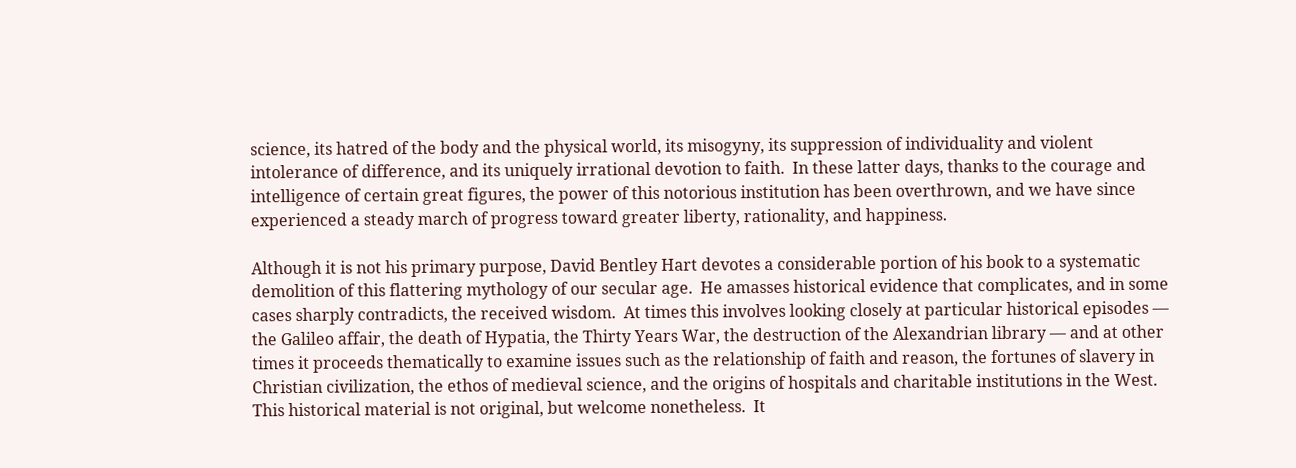science, its hatred of the body and the physical world, its misogyny, its suppression of individuality and violent intolerance of difference, and its uniquely irrational devotion to faith.  In these latter days, thanks to the courage and intelligence of certain great figures, the power of this notorious institution has been overthrown, and we have since experienced a steady march of progress toward greater liberty, rationality, and happiness.

Although it is not his primary purpose, David Bentley Hart devotes a considerable portion of his book to a systematic demolition of this flattering mythology of our secular age.  He amasses historical evidence that complicates, and in some cases sharply contradicts, the received wisdom.  At times this involves looking closely at particular historical episodes — the Galileo affair, the death of Hypatia, the Thirty Years War, the destruction of the Alexandrian library — and at other times it proceeds thematically to examine issues such as the relationship of faith and reason, the fortunes of slavery in Christian civilization, the ethos of medieval science, and the origins of hospitals and charitable institutions in the West.  This historical material is not original, but welcome nonetheless.  It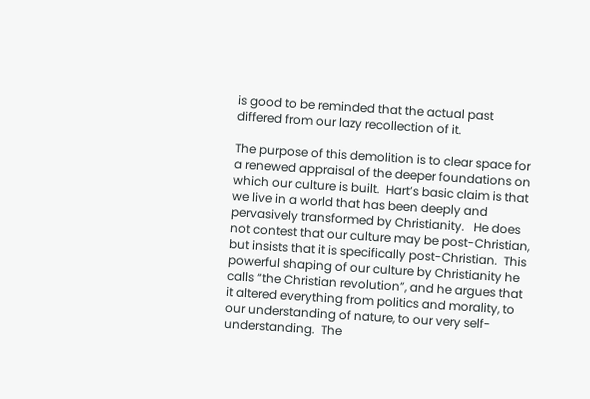is good to be reminded that the actual past differed from our lazy recollection of it.

The purpose of this demolition is to clear space for a renewed appraisal of the deeper foundations on which our culture is built.  Hart’s basic claim is that we live in a world that has been deeply and pervasively transformed by Christianity.   He does not contest that our culture may be post-Christian, but insists that it is specifically post-Christian.  This powerful shaping of our culture by Christianity he calls “the Christian revolution”, and he argues that it altered everything from politics and morality, to our understanding of nature, to our very self-understanding.  The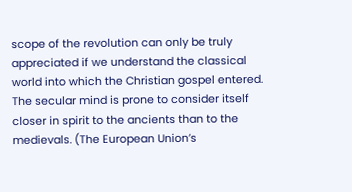scope of the revolution can only be truly appreciated if we understand the classical world into which the Christian gospel entered.  The secular mind is prone to consider itself closer in spirit to the ancients than to the medievals. (The European Union’s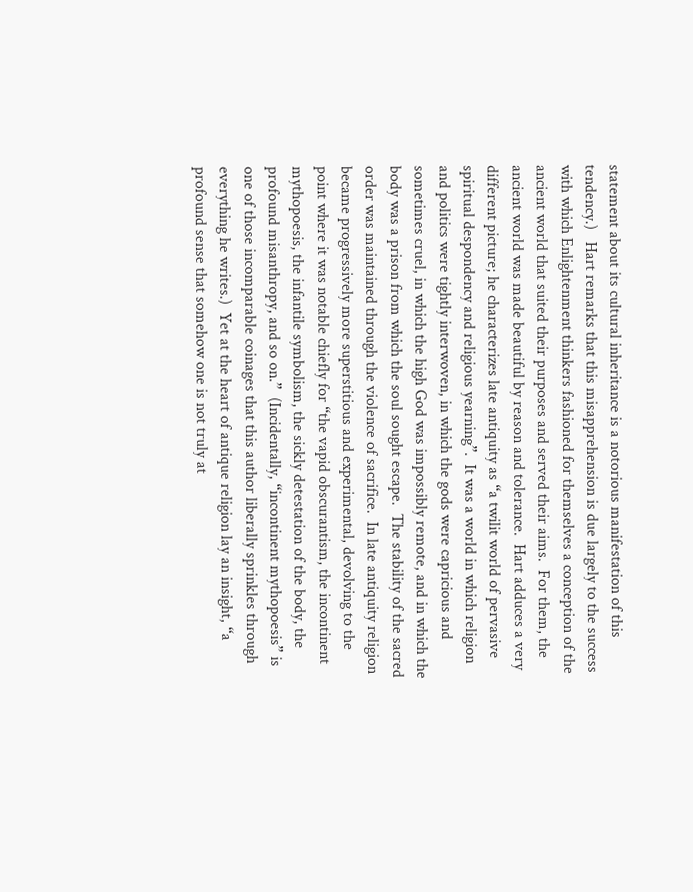statement about its cultural inheritance is a notorious manifestation of this tendency.)   Hart remarks that this misapprehension is due largely to the success with which Enlightenment thinkers fashioned for themselves a conception of the ancient world that suited their purposes and served their aims.  For them, the ancient world was made beautiful by reason and tolerance.  Hart adduces a very different picture; he characterizes late antiquity as “a twilit world of pervasive spiritual despondency and religious yearning”.  It was a world in which religion and politics were tightly interwoven, in which the gods were capricious and sometimes cruel, in which the high God was impossibly remote, and in which the body was a prison from which the soul sought escape.  The stability of the sacred order was maintained through the violence of sacrifice.  In late antiquity religion became progressively more superstitious and experimental, devolving to the point where it was notable chiefly for “the vapid obscurantism, the incontinent mythopoesis, the infantile symbolism, the sickly detestation of the body, the profound misanthropy, and so on.”  (Incidentally, “incontinent mythopoesis” is one of those incomparable coinages that this author liberally sprinkles through everything he writes.)  Yet at the heart of antique religion lay an insight, “a profound sense that somehow one is not truly at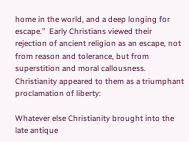home in the world, and a deep longing for escape.”  Early Christians viewed their rejection of ancient religion as an escape, not from reason and tolerance, but from superstition and moral callousness.  Christianity appeared to them as a triumphant proclamation of liberty:

Whatever else Christianity brought into the late antique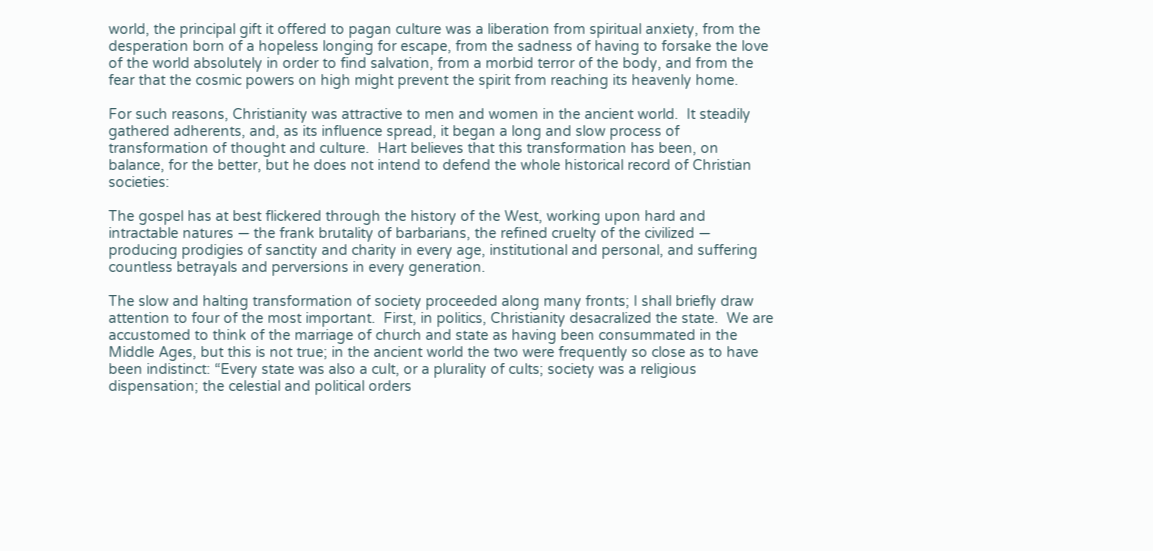world, the principal gift it offered to pagan culture was a liberation from spiritual anxiety, from the desperation born of a hopeless longing for escape, from the sadness of having to forsake the love of the world absolutely in order to find salvation, from a morbid terror of the body, and from the fear that the cosmic powers on high might prevent the spirit from reaching its heavenly home.

For such reasons, Christianity was attractive to men and women in the ancient world.  It steadily gathered adherents, and, as its influence spread, it began a long and slow process of transformation of thought and culture.  Hart believes that this transformation has been, on balance, for the better, but he does not intend to defend the whole historical record of Christian societies:

The gospel has at best flickered through the history of the West, working upon hard and intractable natures — the frank brutality of barbarians, the refined cruelty of the civilized — producing prodigies of sanctity and charity in every age, institutional and personal, and suffering countless betrayals and perversions in every generation.

The slow and halting transformation of society proceeded along many fronts; I shall briefly draw attention to four of the most important.  First, in politics, Christianity desacralized the state.  We are accustomed to think of the marriage of church and state as having been consummated in the Middle Ages, but this is not true; in the ancient world the two were frequently so close as to have been indistinct: “Every state was also a cult, or a plurality of cults; society was a religious dispensation; the celestial and political orders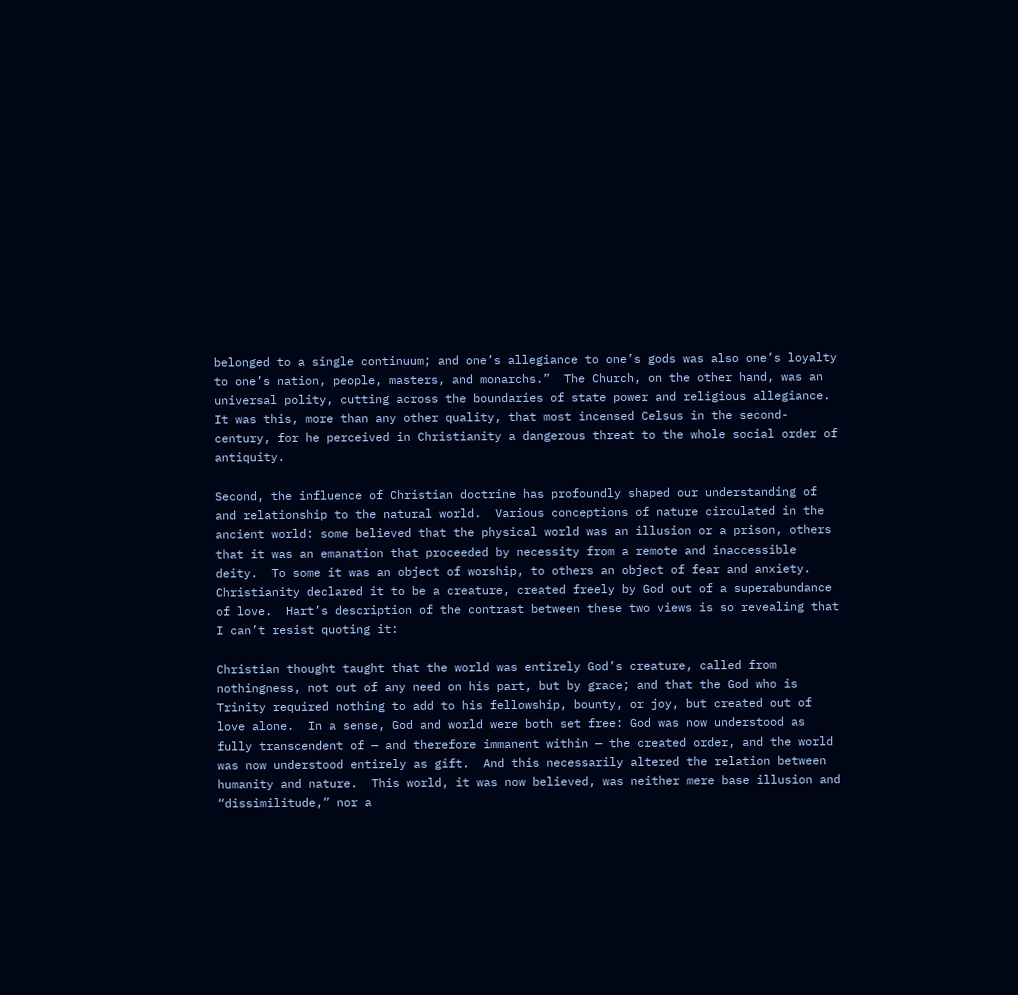belonged to a single continuum; and one’s allegiance to one’s gods was also one’s loyalty to one’s nation, people, masters, and monarchs.”  The Church, on the other hand, was an universal polity, cutting across the boundaries of state power and religious allegiance.  It was this, more than any other quality, that most incensed Celsus in the second-century, for he perceived in Christianity a dangerous threat to the whole social order of antiquity.

Second, the influence of Christian doctrine has profoundly shaped our understanding of and relationship to the natural world.  Various conceptions of nature circulated in the ancient world: some believed that the physical world was an illusion or a prison, others that it was an emanation that proceeded by necessity from a remote and inaccessible deity.  To some it was an object of worship, to others an object of fear and anxiety.  Christianity declared it to be a creature, created freely by God out of a superabundance of love.  Hart’s description of the contrast between these two views is so revealing that I can’t resist quoting it:

Christian thought taught that the world was entirely God’s creature, called from nothingness, not out of any need on his part, but by grace; and that the God who is Trinity required nothing to add to his fellowship, bounty, or joy, but created out of love alone.  In a sense, God and world were both set free: God was now understood as fully transcendent of — and therefore immanent within — the created order, and the world was now understood entirely as gift.  And this necessarily altered the relation between humanity and nature.  This world, it was now believed, was neither mere base illusion and “dissimilitude,” nor a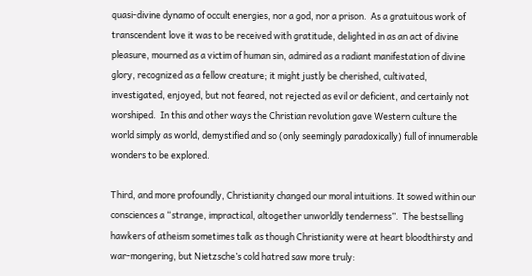quasi-divine dynamo of occult energies, nor a god, nor a prison.  As a gratuitous work of transcendent love it was to be received with gratitude, delighted in as an act of divine pleasure, mourned as a victim of human sin, admired as a radiant manifestation of divine glory, recognized as a fellow creature; it might justly be cherished, cultivated, investigated, enjoyed, but not feared, not rejected as evil or deficient, and certainly not worshiped.  In this and other ways the Christian revolution gave Western culture the world simply as world, demystified and so (only seemingly paradoxically) full of innumerable wonders to be explored.

Third, and more profoundly, Christianity changed our moral intuitions. It sowed within our consciences a “strange, impractical, altogether unworldly tenderness”.  The bestselling hawkers of atheism sometimes talk as though Christianity were at heart bloodthirsty and war-mongering, but Nietzsche’s cold hatred saw more truly: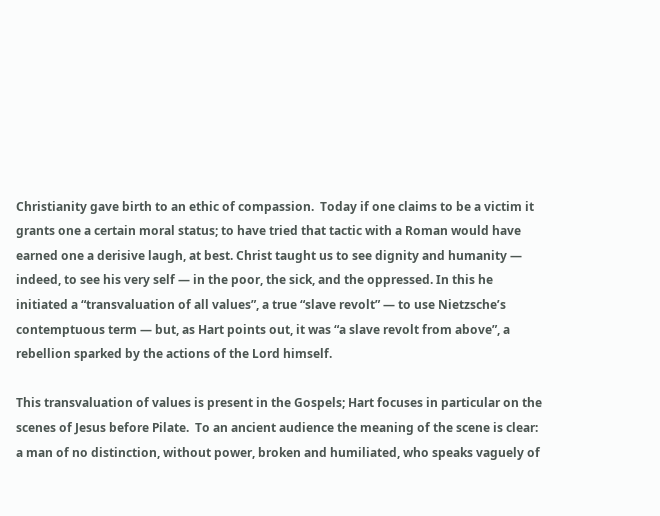Christianity gave birth to an ethic of compassion.  Today if one claims to be a victim it grants one a certain moral status; to have tried that tactic with a Roman would have earned one a derisive laugh, at best. Christ taught us to see dignity and humanity — indeed, to see his very self — in the poor, the sick, and the oppressed. In this he initiated a “transvaluation of all values”, a true “slave revolt” — to use Nietzsche’s contemptuous term — but, as Hart points out, it was “a slave revolt from above”, a rebellion sparked by the actions of the Lord himself.

This transvaluation of values is present in the Gospels; Hart focuses in particular on the scenes of Jesus before Pilate.  To an ancient audience the meaning of the scene is clear: a man of no distinction, without power, broken and humiliated, who speaks vaguely of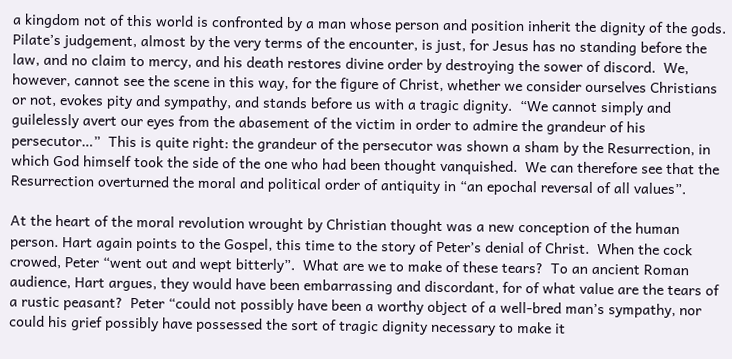a kingdom not of this world is confronted by a man whose person and position inherit the dignity of the gods.  Pilate’s judgement, almost by the very terms of the encounter, is just, for Jesus has no standing before the law, and no claim to mercy, and his death restores divine order by destroying the sower of discord.  We, however, cannot see the scene in this way, for the figure of Christ, whether we consider ourselves Christians or not, evokes pity and sympathy, and stands before us with a tragic dignity.  “We cannot simply and guilelessly avert our eyes from the abasement of the victim in order to admire the grandeur of his persecutor…”  This is quite right: the grandeur of the persecutor was shown a sham by the Resurrection, in which God himself took the side of the one who had been thought vanquished.  We can therefore see that the Resurrection overturned the moral and political order of antiquity in “an epochal reversal of all values”.

At the heart of the moral revolution wrought by Christian thought was a new conception of the human person. Hart again points to the Gospel, this time to the story of Peter’s denial of Christ.  When the cock crowed, Peter “went out and wept bitterly”.  What are we to make of these tears?  To an ancient Roman audience, Hart argues, they would have been embarrassing and discordant, for of what value are the tears of a rustic peasant?  Peter “could not possibly have been a worthy object of a well-bred man’s sympathy, nor could his grief possibly have possessed the sort of tragic dignity necessary to make it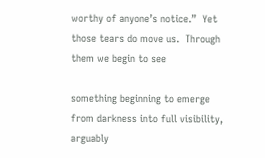worthy of anyone’s notice.”  Yet those tears do move us.  Through them we begin to see

something beginning to emerge from darkness into full visibility, arguably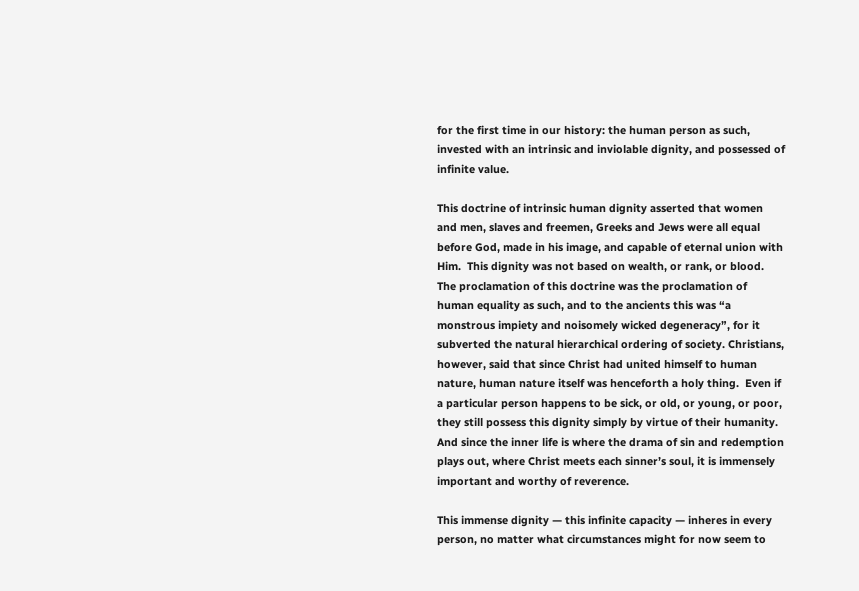for the first time in our history: the human person as such, invested with an intrinsic and inviolable dignity, and possessed of infinite value.

This doctrine of intrinsic human dignity asserted that women and men, slaves and freemen, Greeks and Jews were all equal before God, made in his image, and capable of eternal union with Him.  This dignity was not based on wealth, or rank, or blood.  The proclamation of this doctrine was the proclamation of human equality as such, and to the ancients this was “a monstrous impiety and noisomely wicked degeneracy”, for it subverted the natural hierarchical ordering of society. Christians, however, said that since Christ had united himself to human nature, human nature itself was henceforth a holy thing.  Even if a particular person happens to be sick, or old, or young, or poor, they still possess this dignity simply by virtue of their humanity.  And since the inner life is where the drama of sin and redemption plays out, where Christ meets each sinner’s soul, it is immensely important and worthy of reverence.

This immense dignity — this infinite capacity — inheres in every person, no matter what circumstances might for now seem to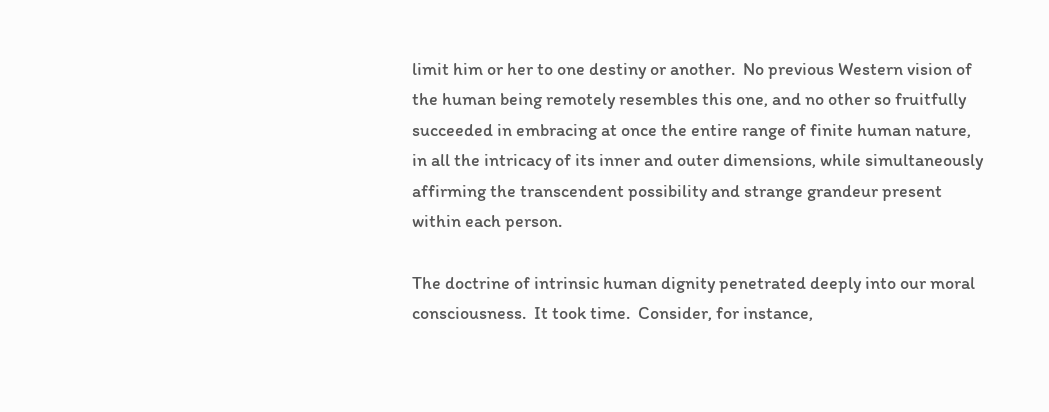limit him or her to one destiny or another.  No previous Western vision of the human being remotely resembles this one, and no other so fruitfully succeeded in embracing at once the entire range of finite human nature, in all the intricacy of its inner and outer dimensions, while simultaneously affirming the transcendent possibility and strange grandeur present within each person.

The doctrine of intrinsic human dignity penetrated deeply into our moral consciousness.  It took time.  Consider, for instance,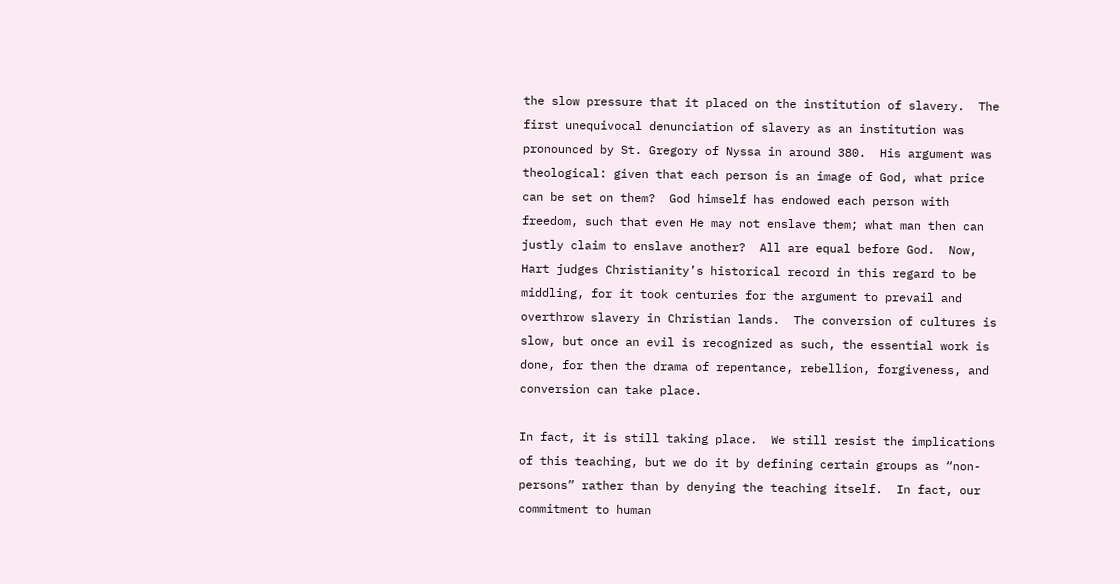the slow pressure that it placed on the institution of slavery.  The first unequivocal denunciation of slavery as an institution was pronounced by St. Gregory of Nyssa in around 380.  His argument was theological: given that each person is an image of God, what price can be set on them?  God himself has endowed each person with freedom, such that even He may not enslave them; what man then can justly claim to enslave another?  All are equal before God.  Now, Hart judges Christianity’s historical record in this regard to be middling, for it took centuries for the argument to prevail and overthrow slavery in Christian lands.  The conversion of cultures is slow, but once an evil is recognized as such, the essential work is done, for then the drama of repentance, rebellion, forgiveness, and conversion can take place.

In fact, it is still taking place.  We still resist the implications of this teaching, but we do it by defining certain groups as “non-persons” rather than by denying the teaching itself.  In fact, our commitment to human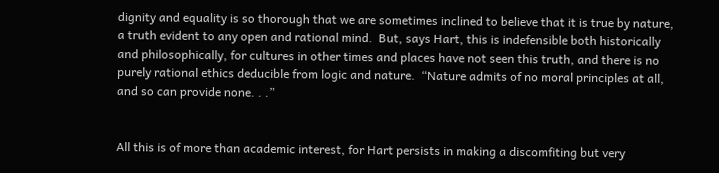dignity and equality is so thorough that we are sometimes inclined to believe that it is true by nature, a truth evident to any open and rational mind.  But, says Hart, this is indefensible both historically and philosophically, for cultures in other times and places have not seen this truth, and there is no purely rational ethics deducible from logic and nature.  “Nature admits of no moral principles at all, and so can provide none. . .”


All this is of more than academic interest, for Hart persists in making a discomfiting but very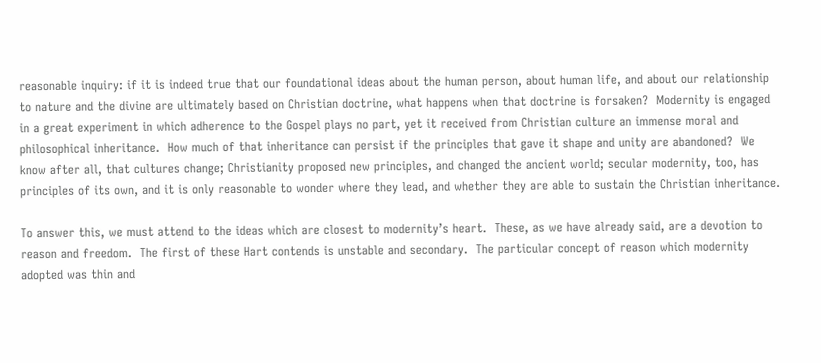reasonable inquiry: if it is indeed true that our foundational ideas about the human person, about human life, and about our relationship to nature and the divine are ultimately based on Christian doctrine, what happens when that doctrine is forsaken?  Modernity is engaged in a great experiment in which adherence to the Gospel plays no part, yet it received from Christian culture an immense moral and philosophical inheritance.  How much of that inheritance can persist if the principles that gave it shape and unity are abandoned?  We know after all, that cultures change; Christianity proposed new principles, and changed the ancient world; secular modernity, too, has principles of its own, and it is only reasonable to wonder where they lead, and whether they are able to sustain the Christian inheritance.

To answer this, we must attend to the ideas which are closest to modernity’s heart.  These, as we have already said, are a devotion to reason and freedom.  The first of these Hart contends is unstable and secondary.  The particular concept of reason which modernity adopted was thin and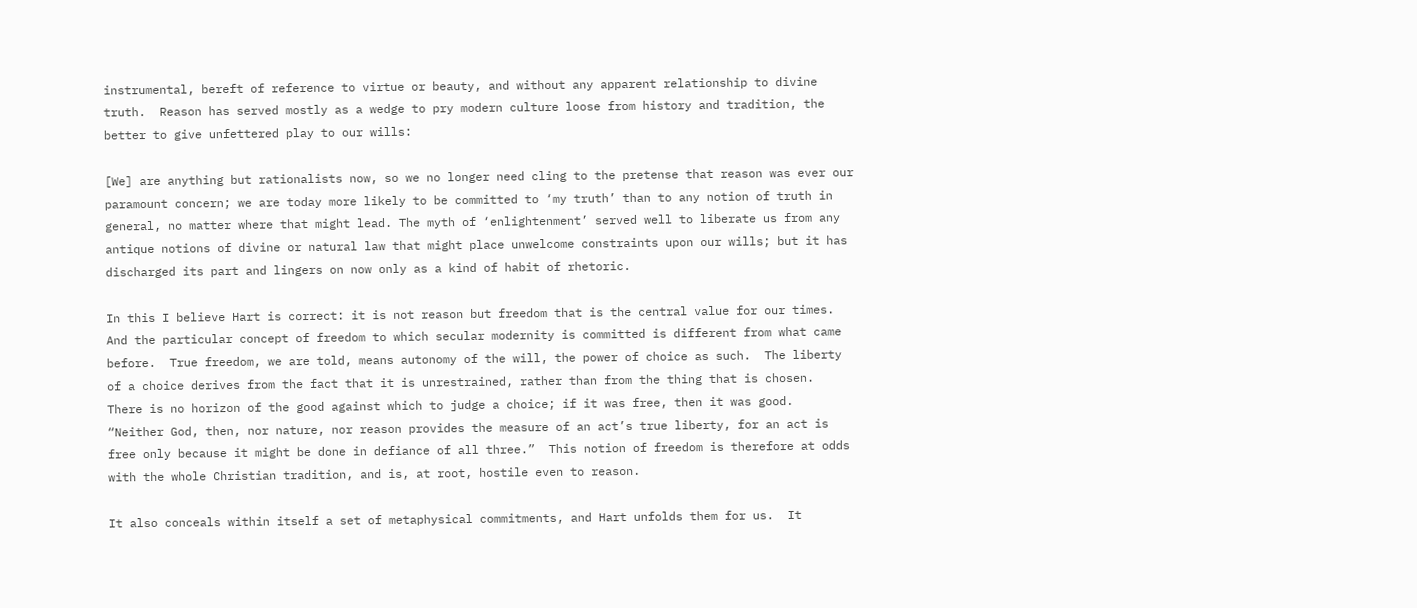instrumental, bereft of reference to virtue or beauty, and without any apparent relationship to divine truth.  Reason has served mostly as a wedge to pry modern culture loose from history and tradition, the better to give unfettered play to our wills:

[We] are anything but rationalists now, so we no longer need cling to the pretense that reason was ever our paramount concern; we are today more likely to be committed to ‘my truth’ than to any notion of truth in general, no matter where that might lead. The myth of ‘enlightenment’ served well to liberate us from any antique notions of divine or natural law that might place unwelcome constraints upon our wills; but it has discharged its part and lingers on now only as a kind of habit of rhetoric.

In this I believe Hart is correct: it is not reason but freedom that is the central value for our times.  And the particular concept of freedom to which secular modernity is committed is different from what came before.  True freedom, we are told, means autonomy of the will, the power of choice as such.  The liberty of a choice derives from the fact that it is unrestrained, rather than from the thing that is chosen.  There is no horizon of the good against which to judge a choice; if it was free, then it was good.  “Neither God, then, nor nature, nor reason provides the measure of an act’s true liberty, for an act is free only because it might be done in defiance of all three.”  This notion of freedom is therefore at odds with the whole Christian tradition, and is, at root, hostile even to reason.

It also conceals within itself a set of metaphysical commitments, and Hart unfolds them for us.  It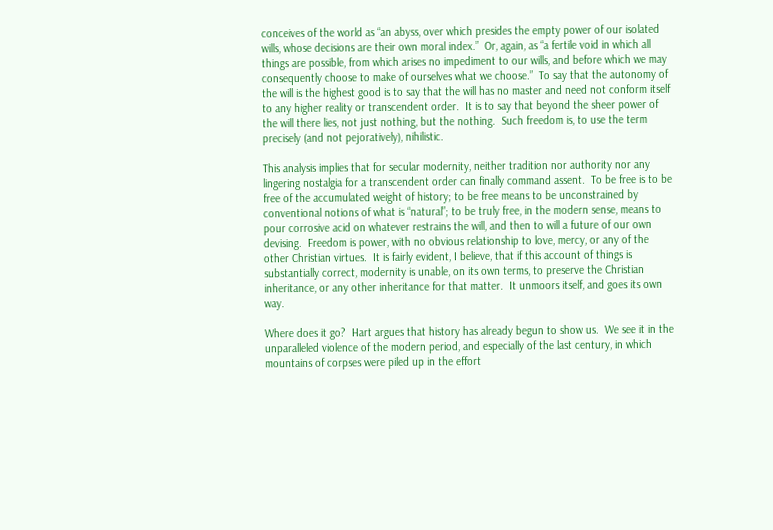conceives of the world as “an abyss, over which presides the empty power of our isolated wills, whose decisions are their own moral index.”  Or, again, as “a fertile void in which all things are possible, from which arises no impediment to our wills, and before which we may consequently choose to make of ourselves what we choose.”  To say that the autonomy of the will is the highest good is to say that the will has no master and need not conform itself to any higher reality or transcendent order.  It is to say that beyond the sheer power of the will there lies, not just nothing, but the nothing.  Such freedom is, to use the term precisely (and not pejoratively), nihilistic.

This analysis implies that for secular modernity, neither tradition nor authority nor any lingering nostalgia for a transcendent order can finally command assent.  To be free is to be free of the accumulated weight of history; to be free means to be unconstrained by conventional notions of what is “natural”; to be truly free, in the modern sense, means to pour corrosive acid on whatever restrains the will, and then to will a future of our own devising.  Freedom is power, with no obvious relationship to love, mercy, or any of the other Christian virtues.  It is fairly evident, I believe, that if this account of things is substantially correct, modernity is unable, on its own terms, to preserve the Christian inheritance, or any other inheritance for that matter.  It unmoors itself, and goes its own way.

Where does it go?  Hart argues that history has already begun to show us.  We see it in the unparalleled violence of the modern period, and especially of the last century, in which mountains of corpses were piled up in the effort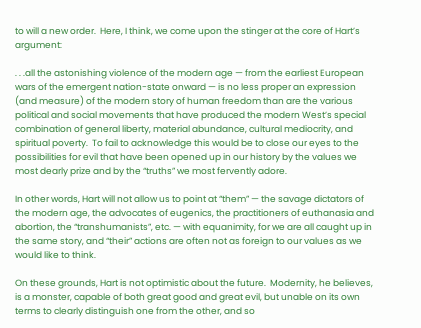to will a new order.  Here, I think, we come upon the stinger at the core of Hart’s argument:

. . .all the astonishing violence of the modern age — from the earliest European wars of the emergent nation-state onward — is no less proper an expression (and measure) of the modern story of human freedom than are the various political and social movements that have produced the modern West’s special combination of general liberty, material abundance, cultural mediocrity, and spiritual poverty.  To fail to acknowledge this would be to close our eyes to the possibilities for evil that have been opened up in our history by the values we most dearly prize and by the “truths” we most fervently adore.

In other words, Hart will not allow us to point at “them” — the savage dictators of the modern age, the advocates of eugenics, the practitioners of euthanasia and abortion, the “transhumanists”, etc. — with equanimity, for we are all caught up in the same story, and “their” actions are often not as foreign to our values as we would like to think.

On these grounds, Hart is not optimistic about the future.  Modernity, he believes, is a monster, capable of both great good and great evil, but unable on its own terms to clearly distinguish one from the other, and so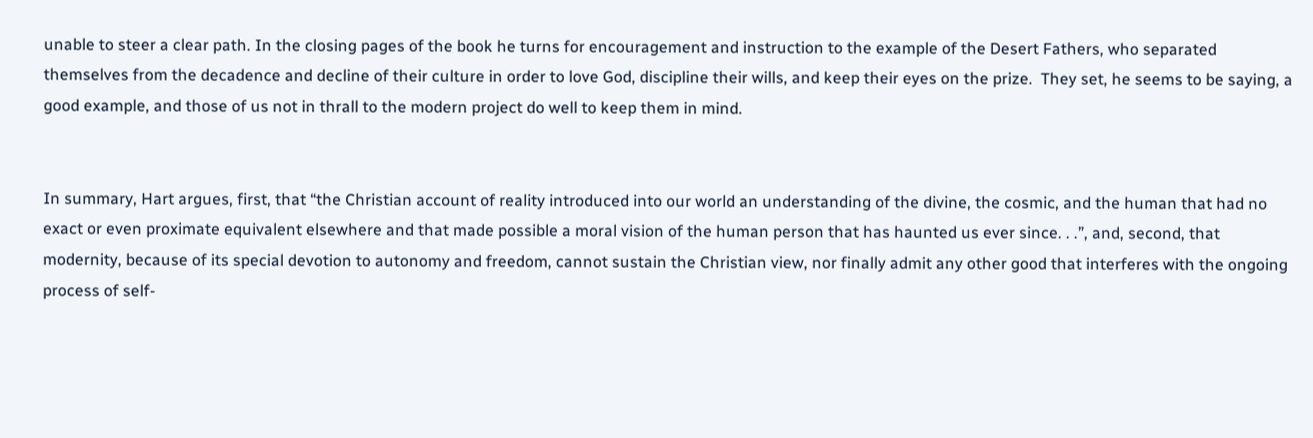unable to steer a clear path. In the closing pages of the book he turns for encouragement and instruction to the example of the Desert Fathers, who separated themselves from the decadence and decline of their culture in order to love God, discipline their wills, and keep their eyes on the prize.  They set, he seems to be saying, a good example, and those of us not in thrall to the modern project do well to keep them in mind.


In summary, Hart argues, first, that “the Christian account of reality introduced into our world an understanding of the divine, the cosmic, and the human that had no exact or even proximate equivalent elsewhere and that made possible a moral vision of the human person that has haunted us ever since. . .”, and, second, that modernity, because of its special devotion to autonomy and freedom, cannot sustain the Christian view, nor finally admit any other good that interferes with the ongoing process of self-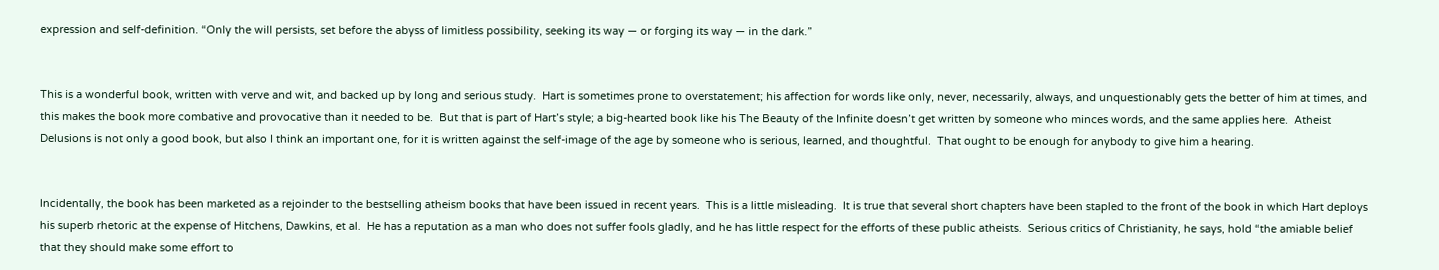expression and self-definition. “Only the will persists, set before the abyss of limitless possibility, seeking its way — or forging its way — in the dark.”


This is a wonderful book, written with verve and wit, and backed up by long and serious study.  Hart is sometimes prone to overstatement; his affection for words like only, never, necessarily, always, and unquestionably gets the better of him at times, and this makes the book more combative and provocative than it needed to be.  But that is part of Hart’s style; a big-hearted book like his The Beauty of the Infinite doesn’t get written by someone who minces words, and the same applies here.  Atheist Delusions is not only a good book, but also I think an important one, for it is written against the self-image of the age by someone who is serious, learned, and thoughtful.  That ought to be enough for anybody to give him a hearing.


Incidentally, the book has been marketed as a rejoinder to the bestselling atheism books that have been issued in recent years.  This is a little misleading.  It is true that several short chapters have been stapled to the front of the book in which Hart deploys his superb rhetoric at the expense of Hitchens, Dawkins, et al.  He has a reputation as a man who does not suffer fools gladly, and he has little respect for the efforts of these public atheists.  Serious critics of Christianity, he says, hold “the amiable belief that they should make some effort to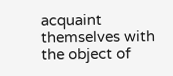acquaint themselves with the object of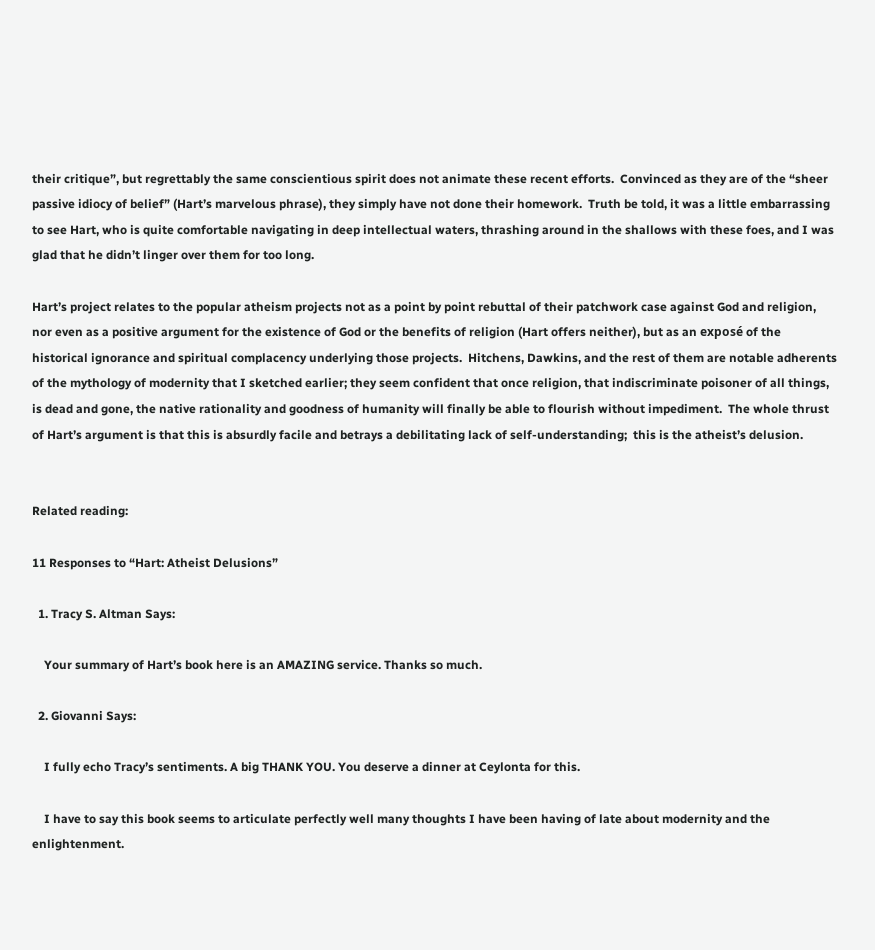their critique”, but regrettably the same conscientious spirit does not animate these recent efforts.  Convinced as they are of the “sheer passive idiocy of belief” (Hart’s marvelous phrase), they simply have not done their homework.  Truth be told, it was a little embarrassing to see Hart, who is quite comfortable navigating in deep intellectual waters, thrashing around in the shallows with these foes, and I was glad that he didn’t linger over them for too long.

Hart’s project relates to the popular atheism projects not as a point by point rebuttal of their patchwork case against God and religion, nor even as a positive argument for the existence of God or the benefits of religion (Hart offers neither), but as an exposé of the historical ignorance and spiritual complacency underlying those projects.  Hitchens, Dawkins, and the rest of them are notable adherents of the mythology of modernity that I sketched earlier; they seem confident that once religion, that indiscriminate poisoner of all things, is dead and gone, the native rationality and goodness of humanity will finally be able to flourish without impediment.  The whole thrust of Hart’s argument is that this is absurdly facile and betrays a debilitating lack of self-understanding;  this is the atheist’s delusion.


Related reading:

11 Responses to “Hart: Atheist Delusions”

  1. Tracy S. Altman Says:

    Your summary of Hart’s book here is an AMAZING service. Thanks so much.

  2. Giovanni Says:

    I fully echo Tracy’s sentiments. A big THANK YOU. You deserve a dinner at Ceylonta for this.

    I have to say this book seems to articulate perfectly well many thoughts I have been having of late about modernity and the enlightenment.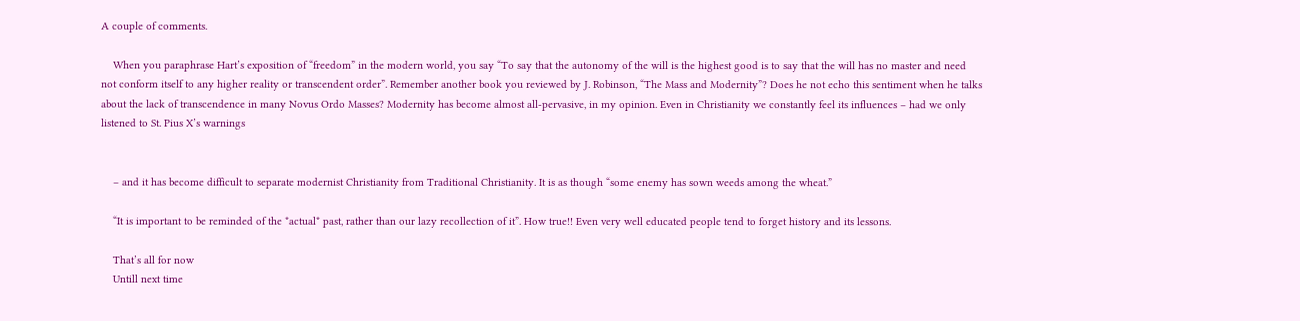A couple of comments.

    When you paraphrase Hart’s exposition of “freedom” in the modern world, you say “To say that the autonomy of the will is the highest good is to say that the will has no master and need not conform itself to any higher reality or transcendent order”. Remember another book you reviewed by J. Robinson, “The Mass and Modernity”? Does he not echo this sentiment when he talks about the lack of transcendence in many Novus Ordo Masses? Modernity has become almost all-pervasive, in my opinion. Even in Christianity we constantly feel its influences – had we only listened to St. Pius X’s warnings


    – and it has become difficult to separate modernist Christianity from Traditional Christianity. It is as though “some enemy has sown weeds among the wheat.”

    “It is important to be reminded of the *actual* past, rather than our lazy recollection of it”. How true!! Even very well educated people tend to forget history and its lessons.

    That’s all for now
    Untill next time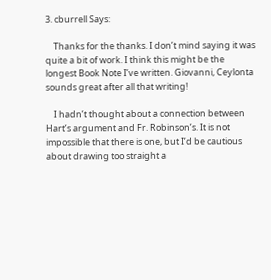3. cburrell Says:

    Thanks for the thanks. I don’t mind saying it was quite a bit of work. I think this might be the longest Book Note I’ve written. Giovanni, Ceylonta sounds great after all that writing!

    I hadn’t thought about a connection between Hart’s argument and Fr. Robinson’s. It is not impossible that there is one, but I’d be cautious about drawing too straight a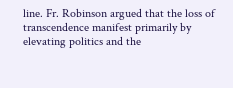line. Fr. Robinson argued that the loss of transcendence manifest primarily by elevating politics and the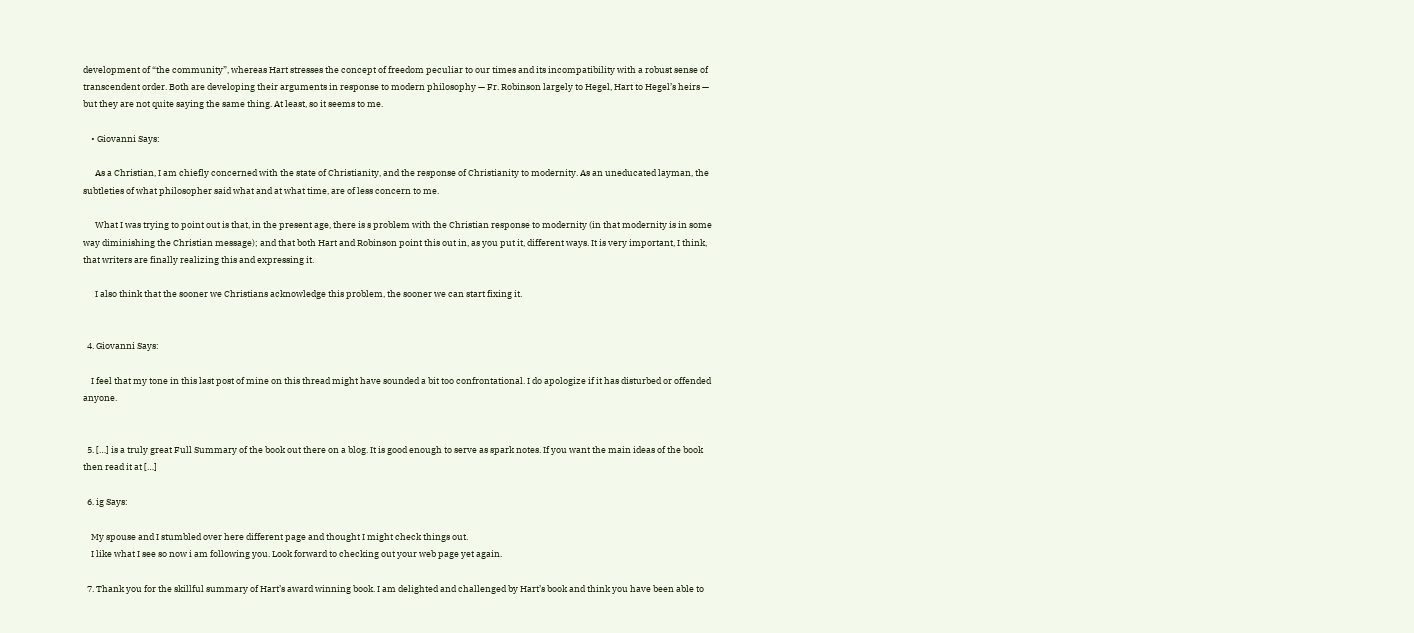development of “the community”, whereas Hart stresses the concept of freedom peculiar to our times and its incompatibility with a robust sense of transcendent order. Both are developing their arguments in response to modern philosophy — Fr. Robinson largely to Hegel, Hart to Hegel’s heirs — but they are not quite saying the same thing. At least, so it seems to me.

    • Giovanni Says:

      As a Christian, I am chiefly concerned with the state of Christianity, and the response of Christianity to modernity. As an uneducated layman, the subtleties of what philosopher said what and at what time, are of less concern to me.

      What I was trying to point out is that, in the present age, there is s problem with the Christian response to modernity (in that modernity is in some way diminishing the Christian message); and that both Hart and Robinson point this out in, as you put it, different ways. It is very important, I think, that writers are finally realizing this and expressing it.

      I also think that the sooner we Christians acknowledge this problem, the sooner we can start fixing it.


  4. Giovanni Says:

    I feel that my tone in this last post of mine on this thread might have sounded a bit too confrontational. I do apologize if it has disturbed or offended anyone.


  5. […] is a truly great Full Summary of the book out there on a blog. It is good enough to serve as spark notes. If you want the main ideas of the book then read it at […]

  6. ig Says:

    My spouse and I stumbled over here different page and thought I might check things out.
    I like what I see so now i am following you. Look forward to checking out your web page yet again.

  7. Thank you for the skillful summary of Hart’s award winning book. I am delighted and challenged by Hart’s book and think you have been able to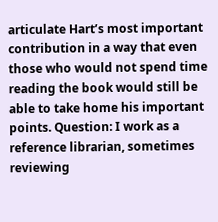articulate Hart’s most important contribution in a way that even those who would not spend time reading the book would still be able to take home his important points. Question: I work as a reference librarian, sometimes reviewing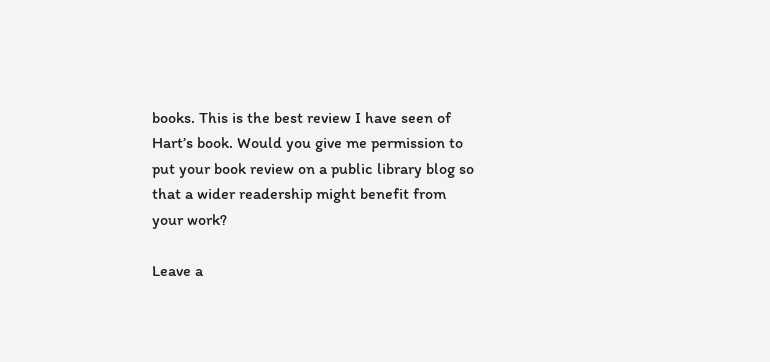books. This is the best review I have seen of Hart’s book. Would you give me permission to put your book review on a public library blog so that a wider readership might benefit from your work?

Leave a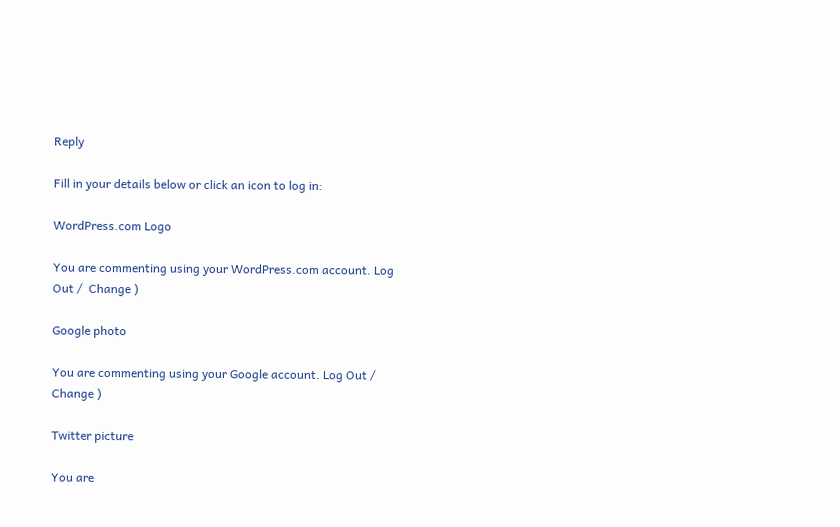Reply

Fill in your details below or click an icon to log in:

WordPress.com Logo

You are commenting using your WordPress.com account. Log Out /  Change )

Google photo

You are commenting using your Google account. Log Out /  Change )

Twitter picture

You are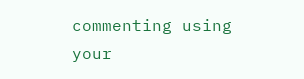commenting using your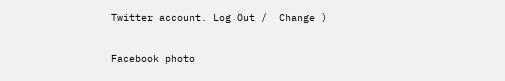Twitter account. Log Out /  Change )

Facebook photo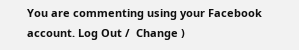You are commenting using your Facebook account. Log Out /  Change )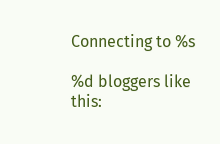Connecting to %s

%d bloggers like this: